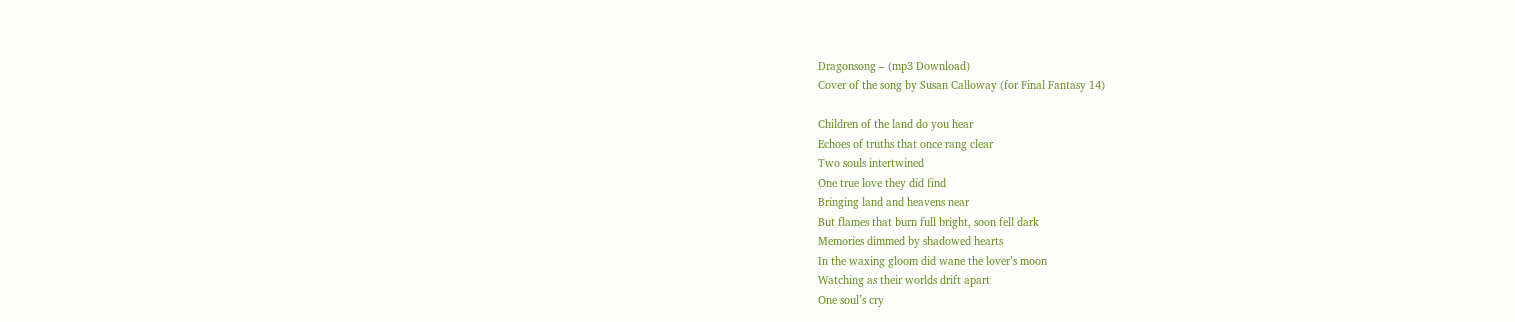Dragonsong – (mp3 Download)
Cover of the song by Susan Calloway (for Final Fantasy 14)

Children of the land do you hear
Echoes of truths that once rang clear
Two souls intertwined
One true love they did find
Bringing land and heavens near
But flames that burn full bright, soon fell dark
Memories dimmed by shadowed hearts
In the waxing gloom did wane the lover’s moon
Watching as their worlds drift apart
One soul’s cry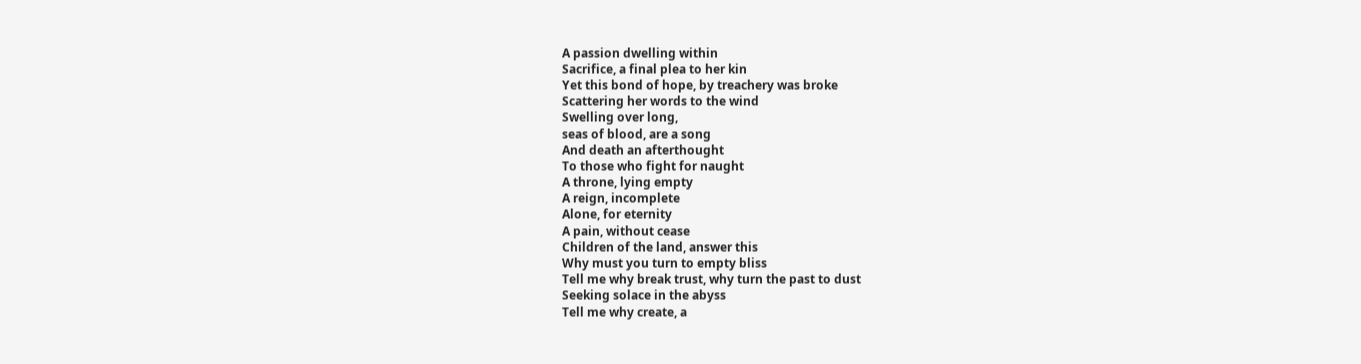A passion dwelling within
Sacrifice, a final plea to her kin
Yet this bond of hope, by treachery was broke
Scattering her words to the wind
Swelling over long,
seas of blood, are a song
And death an afterthought
To those who fight for naught
A throne, lying empty
A reign, incomplete
Alone, for eternity
A pain, without cease
Children of the land, answer this
Why must you turn to empty bliss
Tell me why break trust, why turn the past to dust
Seeking solace in the abyss
Tell me why create, a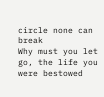circle none can break
Why must you let go, the life you were bestowed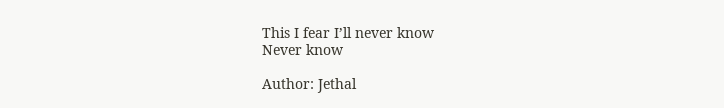This I fear I’ll never know
Never know

Author: Jethal